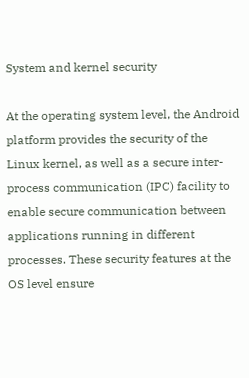System and kernel security

At the operating system level, the Android platform provides the security of the Linux kernel, as well as a secure inter-process communication (IPC) facility to enable secure communication between applications running in different processes. These security features at the OS level ensure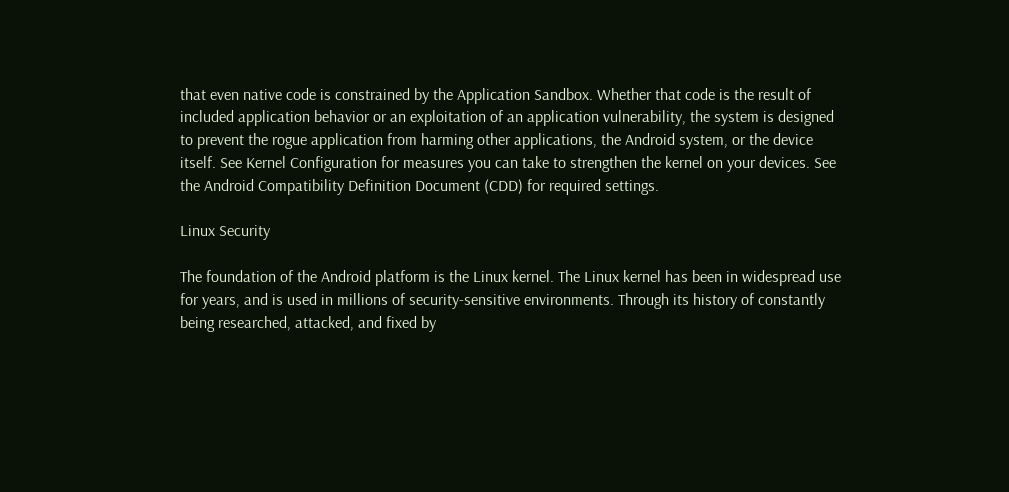that even native code is constrained by the Application Sandbox. Whether that code is the result of included application behavior or an exploitation of an application vulnerability, the system is designed to prevent the rogue application from harming other applications, the Android system, or the device itself. See Kernel Configuration for measures you can take to strengthen the kernel on your devices. See the Android Compatibility Definition Document (CDD) for required settings.

Linux Security

The foundation of the Android platform is the Linux kernel. The Linux kernel has been in widespread use for years, and is used in millions of security-sensitive environments. Through its history of constantly being researched, attacked, and fixed by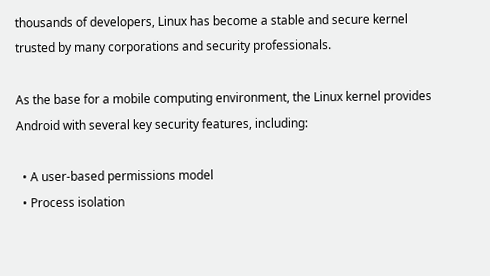thousands of developers, Linux has become a stable and secure kernel trusted by many corporations and security professionals.

As the base for a mobile computing environment, the Linux kernel provides Android with several key security features, including:

  • A user-based permissions model
  • Process isolation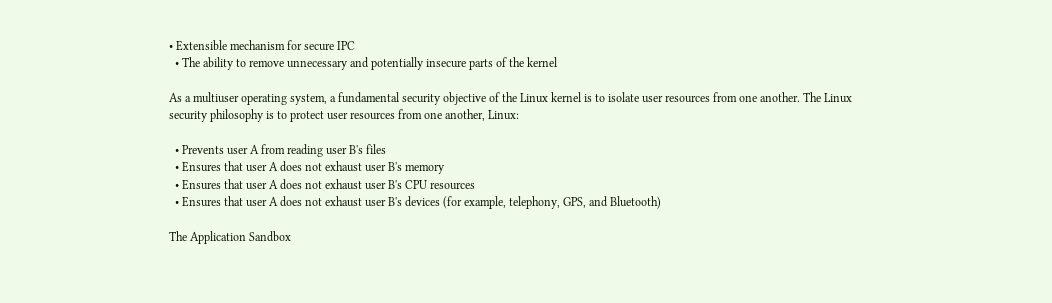• Extensible mechanism for secure IPC
  • The ability to remove unnecessary and potentially insecure parts of the kernel

As a multiuser operating system, a fundamental security objective of the Linux kernel is to isolate user resources from one another. The Linux security philosophy is to protect user resources from one another, Linux:

  • Prevents user A from reading user B's files
  • Ensures that user A does not exhaust user B's memory
  • Ensures that user A does not exhaust user B's CPU resources
  • Ensures that user A does not exhaust user B's devices (for example, telephony, GPS, and Bluetooth)

The Application Sandbox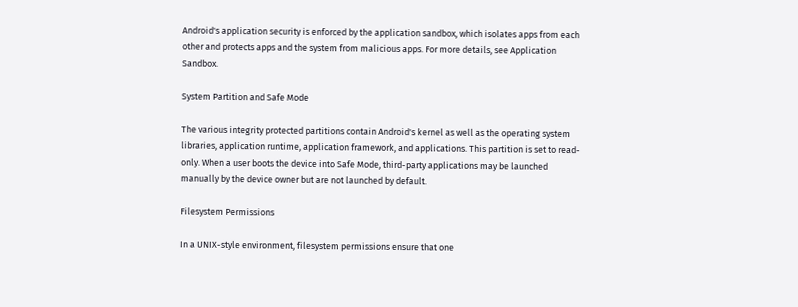Android's application security is enforced by the application sandbox, which isolates apps from each other and protects apps and the system from malicious apps. For more details, see Application Sandbox.

System Partition and Safe Mode

The various integrity protected partitions contain Android's kernel as well as the operating system libraries, application runtime, application framework, and applications. This partition is set to read-only. When a user boots the device into Safe Mode, third-party applications may be launched manually by the device owner but are not launched by default.

Filesystem Permissions

In a UNIX-style environment, filesystem permissions ensure that one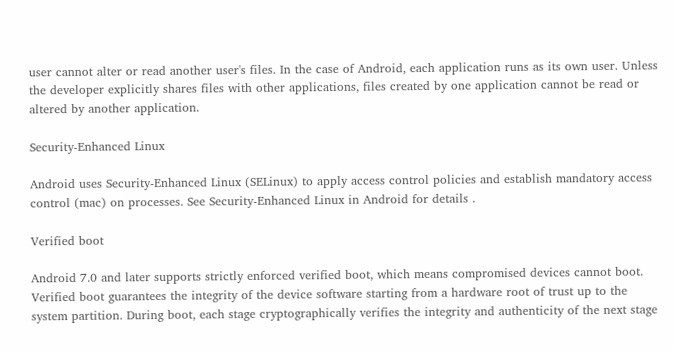user cannot alter or read another user's files. In the case of Android, each application runs as its own user. Unless the developer explicitly shares files with other applications, files created by one application cannot be read or altered by another application.

Security-Enhanced Linux

Android uses Security-Enhanced Linux (SELinux) to apply access control policies and establish mandatory access control (mac) on processes. See Security-Enhanced Linux in Android for details .

Verified boot

Android 7.0 and later supports strictly enforced verified boot, which means compromised devices cannot boot. Verified boot guarantees the integrity of the device software starting from a hardware root of trust up to the system partition. During boot, each stage cryptographically verifies the integrity and authenticity of the next stage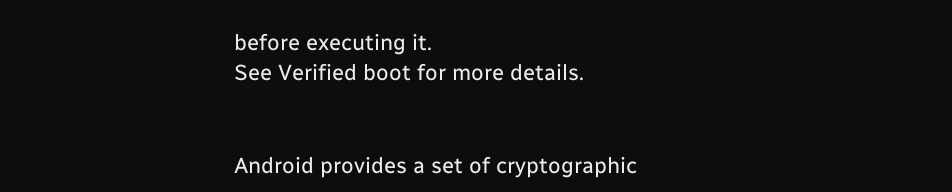before executing it.
See Verified boot for more details.


Android provides a set of cryptographic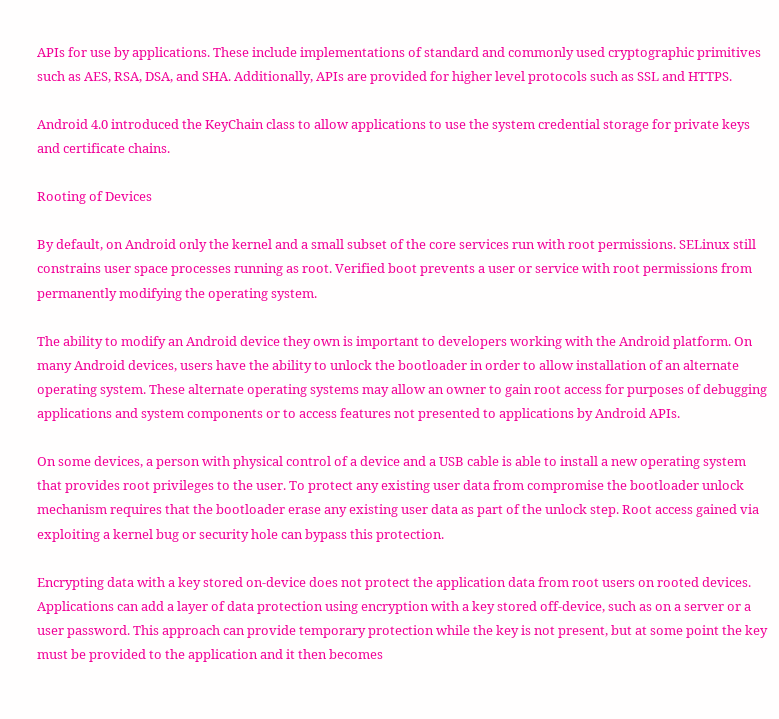APIs for use by applications. These include implementations of standard and commonly used cryptographic primitives such as AES, RSA, DSA, and SHA. Additionally, APIs are provided for higher level protocols such as SSL and HTTPS.

Android 4.0 introduced the KeyChain class to allow applications to use the system credential storage for private keys and certificate chains.

Rooting of Devices

By default, on Android only the kernel and a small subset of the core services run with root permissions. SELinux still constrains user space processes running as root. Verified boot prevents a user or service with root permissions from permanently modifying the operating system.

The ability to modify an Android device they own is important to developers working with the Android platform. On many Android devices, users have the ability to unlock the bootloader in order to allow installation of an alternate operating system. These alternate operating systems may allow an owner to gain root access for purposes of debugging applications and system components or to access features not presented to applications by Android APIs.

On some devices, a person with physical control of a device and a USB cable is able to install a new operating system that provides root privileges to the user. To protect any existing user data from compromise the bootloader unlock mechanism requires that the bootloader erase any existing user data as part of the unlock step. Root access gained via exploiting a kernel bug or security hole can bypass this protection.

Encrypting data with a key stored on-device does not protect the application data from root users on rooted devices. Applications can add a layer of data protection using encryption with a key stored off-device, such as on a server or a user password. This approach can provide temporary protection while the key is not present, but at some point the key must be provided to the application and it then becomes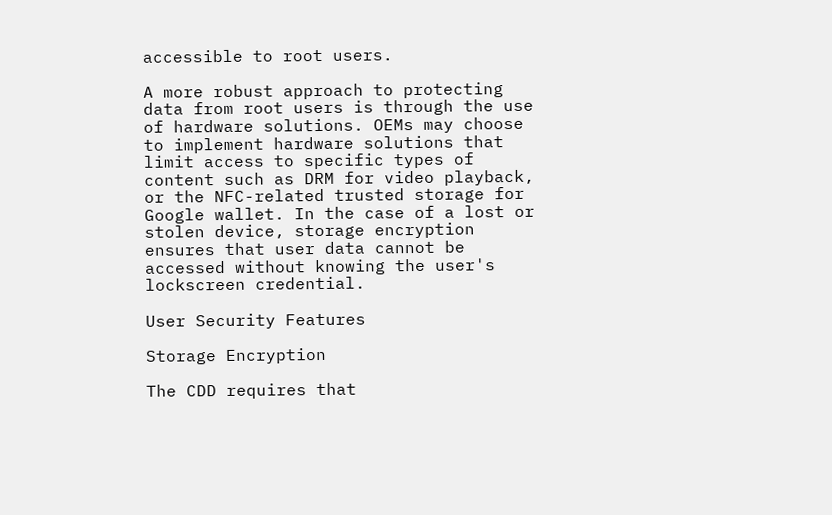accessible to root users.

A more robust approach to protecting data from root users is through the use of hardware solutions. OEMs may choose to implement hardware solutions that limit access to specific types of content such as DRM for video playback, or the NFC-related trusted storage for Google wallet. In the case of a lost or stolen device, storage encryption ensures that user data cannot be accessed without knowing the user's lockscreen credential.

User Security Features

Storage Encryption

The CDD requires that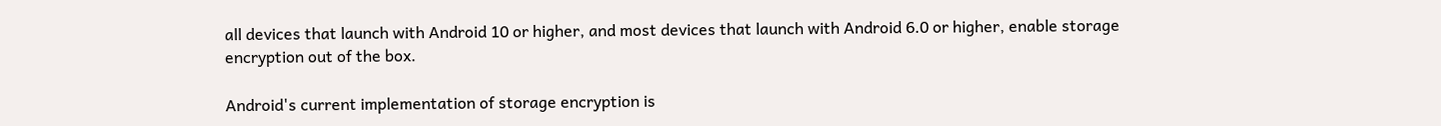all devices that launch with Android 10 or higher, and most devices that launch with Android 6.0 or higher, enable storage encryption out of the box.

Android's current implementation of storage encryption is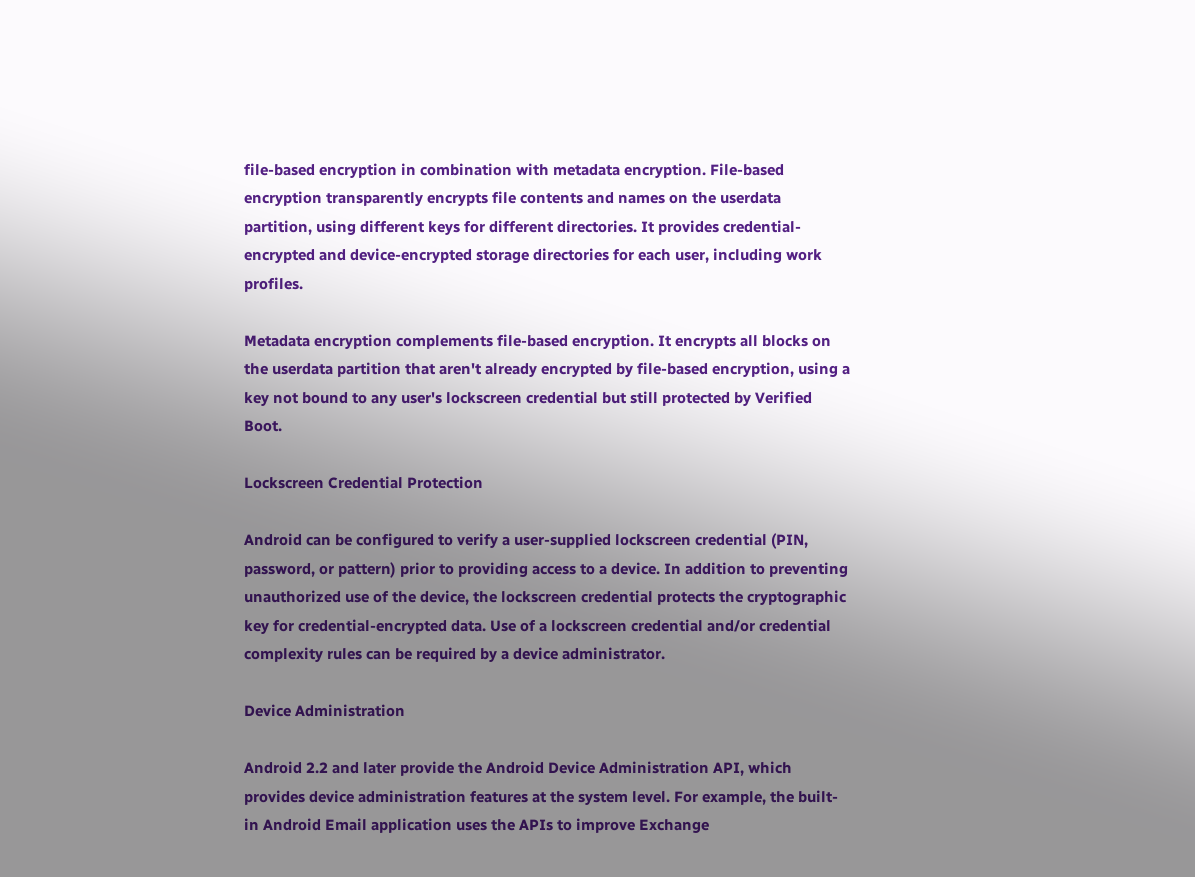file-based encryption in combination with metadata encryption. File-based encryption transparently encrypts file contents and names on the userdata partition, using different keys for different directories. It provides credential-encrypted and device-encrypted storage directories for each user, including work profiles.

Metadata encryption complements file-based encryption. It encrypts all blocks on the userdata partition that aren't already encrypted by file-based encryption, using a key not bound to any user's lockscreen credential but still protected by Verified Boot.

Lockscreen Credential Protection

Android can be configured to verify a user-supplied lockscreen credential (PIN, password, or pattern) prior to providing access to a device. In addition to preventing unauthorized use of the device, the lockscreen credential protects the cryptographic key for credential-encrypted data. Use of a lockscreen credential and/or credential complexity rules can be required by a device administrator.

Device Administration

Android 2.2 and later provide the Android Device Administration API, which provides device administration features at the system level. For example, the built-in Android Email application uses the APIs to improve Exchange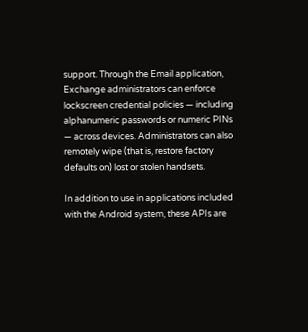support. Through the Email application, Exchange administrators can enforce lockscreen credential policies — including alphanumeric passwords or numeric PINs — across devices. Administrators can also remotely wipe (that is, restore factory defaults on) lost or stolen handsets.

In addition to use in applications included with the Android system, these APIs are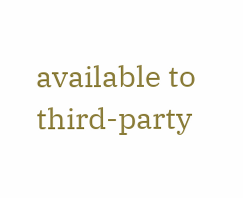available to third-party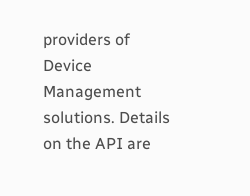providers of Device Management solutions. Details on the API are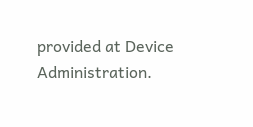provided at Device Administration.